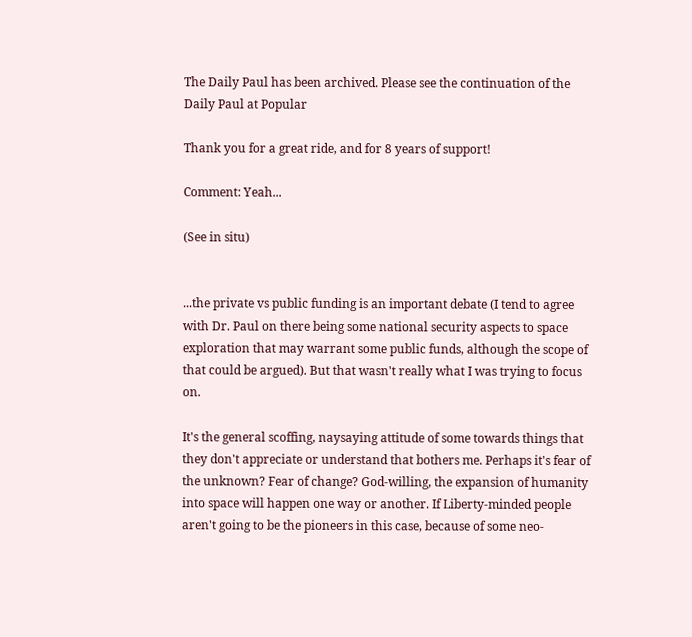The Daily Paul has been archived. Please see the continuation of the Daily Paul at Popular

Thank you for a great ride, and for 8 years of support!

Comment: Yeah...

(See in situ)


...the private vs public funding is an important debate (I tend to agree with Dr. Paul on there being some national security aspects to space exploration that may warrant some public funds, although the scope of that could be argued). But that wasn't really what I was trying to focus on.

It's the general scoffing, naysaying attitude of some towards things that they don't appreciate or understand that bothers me. Perhaps it's fear of the unknown? Fear of change? God-willing, the expansion of humanity into space will happen one way or another. If Liberty-minded people aren't going to be the pioneers in this case, because of some neo-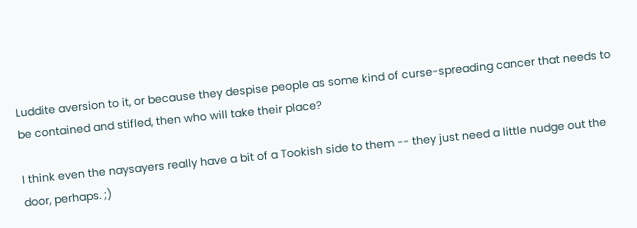Luddite aversion to it, or because they despise people as some kind of curse-spreading cancer that needs to be contained and stifled, then who will take their place?

I think even the naysayers really have a bit of a Tookish side to them -- they just need a little nudge out the door, perhaps. ;)